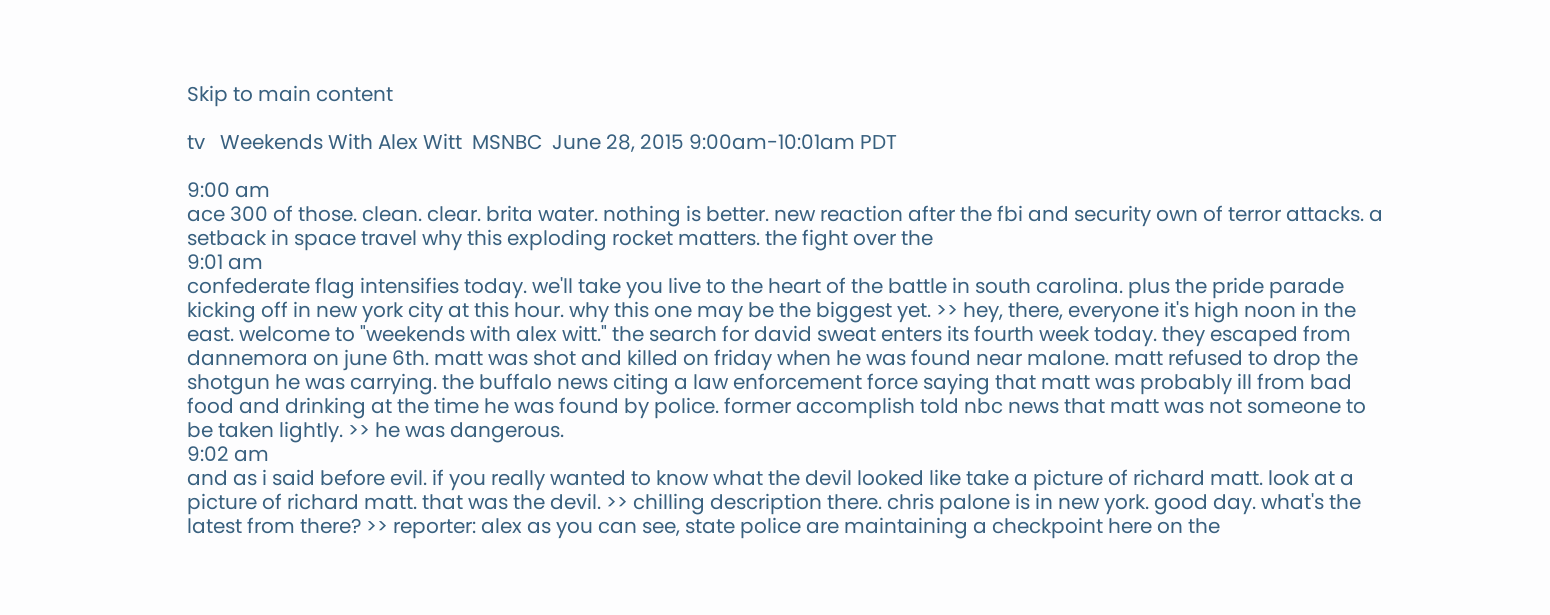Skip to main content

tv   Weekends With Alex Witt  MSNBC  June 28, 2015 9:00am-10:01am PDT

9:00 am
ace 300 of those. clean. clear. brita water. nothing is better. new reaction after the fbi and security own of terror attacks. a setback in space travel why this exploding rocket matters. the fight over the
9:01 am
confederate flag intensifies today. we'll take you live to the heart of the battle in south carolina. plus the pride parade kicking off in new york city at this hour. why this one may be the biggest yet. >> hey, there, everyone it's high noon in the east. welcome to "weekends with alex witt." the search for david sweat enters its fourth week today. they escaped from dannemora on june 6th. matt was shot and killed on friday when he was found near malone. matt refused to drop the shotgun he was carrying. the buffalo news citing a law enforcement force saying that matt was probably ill from bad food and drinking at the time he was found by police. former accomplish told nbc news that matt was not someone to be taken lightly. >> he was dangerous.
9:02 am
and as i said before evil. if you really wanted to know what the devil looked like take a picture of richard matt. look at a picture of richard matt. that was the devil. >> chilling description there. chris palone is in new york. good day. what's the latest from there? >> reporter: alex as you can see, state police are maintaining a checkpoint here on the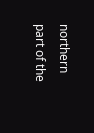northern part of the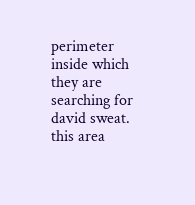perimeter inside which they are searching for david sweat. this area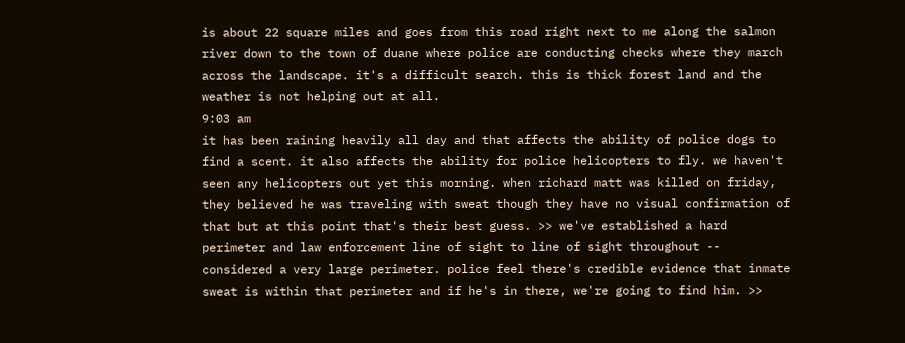is about 22 square miles and goes from this road right next to me along the salmon river down to the town of duane where police are conducting checks where they march across the landscape. it's a difficult search. this is thick forest land and the weather is not helping out at all.
9:03 am
it has been raining heavily all day and that affects the ability of police dogs to find a scent. it also affects the ability for police helicopters to fly. we haven't seen any helicopters out yet this morning. when richard matt was killed on friday, they believed he was traveling with sweat though they have no visual confirmation of that but at this point that's their best guess. >> we've established a hard perimeter and law enforcement line of sight to line of sight throughout -- considered a very large perimeter. police feel there's credible evidence that inmate sweat is within that perimeter and if he's in there, we're going to find him. >>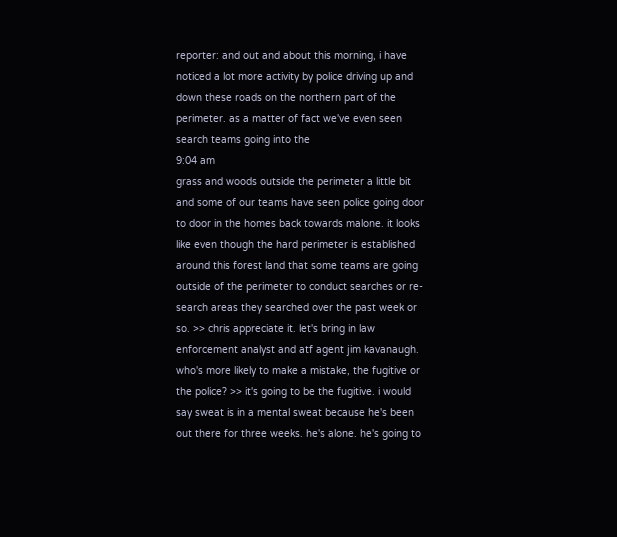reporter: and out and about this morning, i have noticed a lot more activity by police driving up and down these roads on the northern part of the perimeter. as a matter of fact we've even seen search teams going into the
9:04 am
grass and woods outside the perimeter a little bit and some of our teams have seen police going door to door in the homes back towards malone. it looks like even though the hard perimeter is established around this forest land that some teams are going outside of the perimeter to conduct searches or re-search areas they searched over the past week or so. >> chris appreciate it. let's bring in law enforcement analyst and atf agent jim kavanaugh. who's more likely to make a mistake, the fugitive or the police? >> it's going to be the fugitive. i would say sweat is in a mental sweat because he's been out there for three weeks. he's alone. he's going to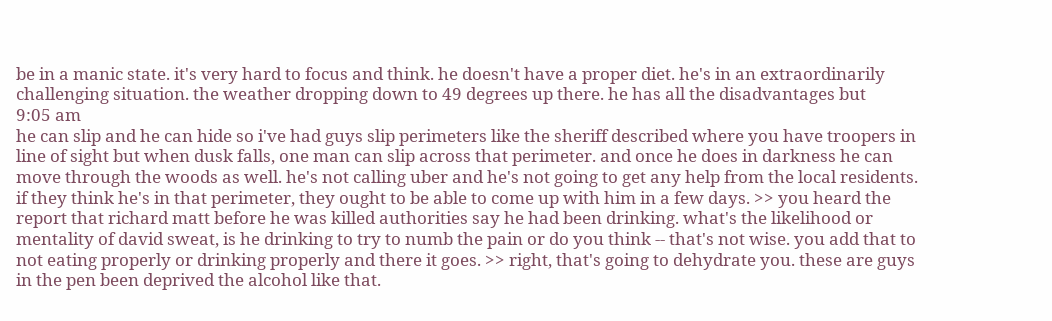be in a manic state. it's very hard to focus and think. he doesn't have a proper diet. he's in an extraordinarily challenging situation. the weather dropping down to 49 degrees up there. he has all the disadvantages but
9:05 am
he can slip and he can hide so i've had guys slip perimeters like the sheriff described where you have troopers in line of sight but when dusk falls, one man can slip across that perimeter. and once he does in darkness he can move through the woods as well. he's not calling uber and he's not going to get any help from the local residents. if they think he's in that perimeter, they ought to be able to come up with him in a few days. >> you heard the report that richard matt before he was killed authorities say he had been drinking. what's the likelihood or mentality of david sweat, is he drinking to try to numb the pain or do you think -- that's not wise. you add that to not eating properly or drinking properly and there it goes. >> right, that's going to dehydrate you. these are guys in the pen been deprived the alcohol like that.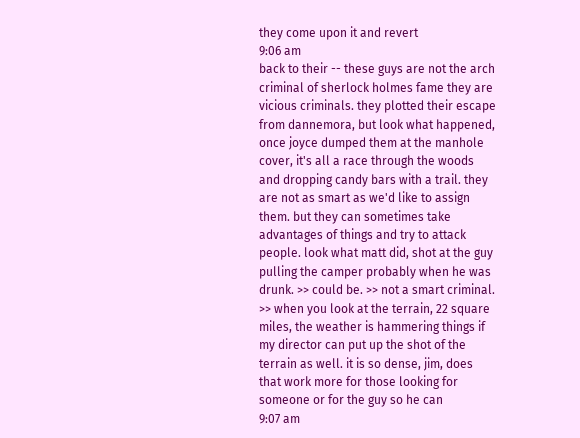they come upon it and revert
9:06 am
back to their -- these guys are not the arch criminal of sherlock holmes fame they are vicious criminals. they plotted their escape from dannemora, but look what happened, once joyce dumped them at the manhole cover, it's all a race through the woods and dropping candy bars with a trail. they are not as smart as we'd like to assign them. but they can sometimes take advantages of things and try to attack people. look what matt did, shot at the guy pulling the camper probably when he was drunk. >> could be. >> not a smart criminal. >> when you look at the terrain, 22 square miles, the weather is hammering things if my director can put up the shot of the terrain as well. it is so dense, jim, does that work more for those looking for someone or for the guy so he can
9:07 am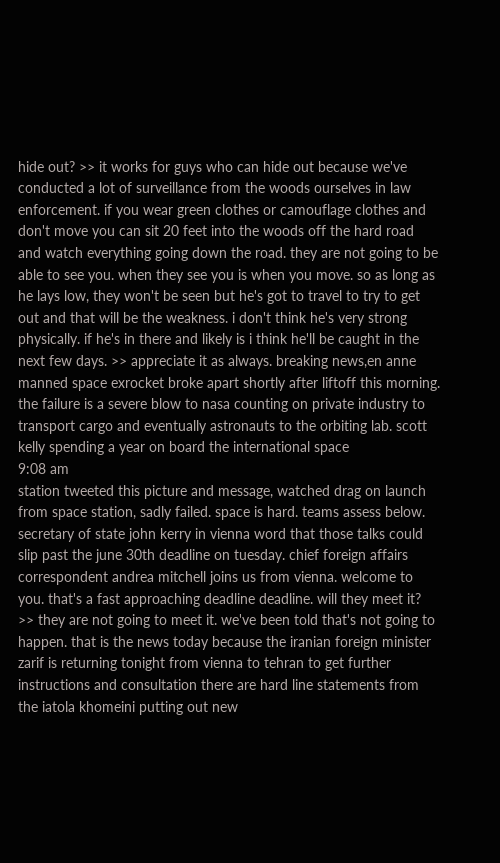hide out? >> it works for guys who can hide out because we've conducted a lot of surveillance from the woods ourselves in law enforcement. if you wear green clothes or camouflage clothes and don't move you can sit 20 feet into the woods off the hard road and watch everything going down the road. they are not going to be able to see you. when they see you is when you move. so as long as he lays low, they won't be seen but he's got to travel to try to get out and that will be the weakness. i don't think he's very strong physically. if he's in there and likely is i think he'll be caught in the next few days. >> appreciate it as always. breaking news,en anne manned space exrocket broke apart shortly after liftoff this morning. the failure is a severe blow to nasa counting on private industry to transport cargo and eventually astronauts to the orbiting lab. scott kelly spending a year on board the international space
9:08 am
station tweeted this picture and message, watched drag on launch from space station, sadly failed. space is hard. teams assess below. secretary of state john kerry in vienna word that those talks could slip past the june 30th deadline on tuesday. chief foreign affairs correspondent andrea mitchell joins us from vienna. welcome to you. that's a fast approaching deadline deadline. will they meet it? >> they are not going to meet it. we've been told that's not going to happen. that is the news today because the iranian foreign minister zarif is returning tonight from vienna to tehran to get further instructions and consultation there are hard line statements from the iatola khomeini putting out new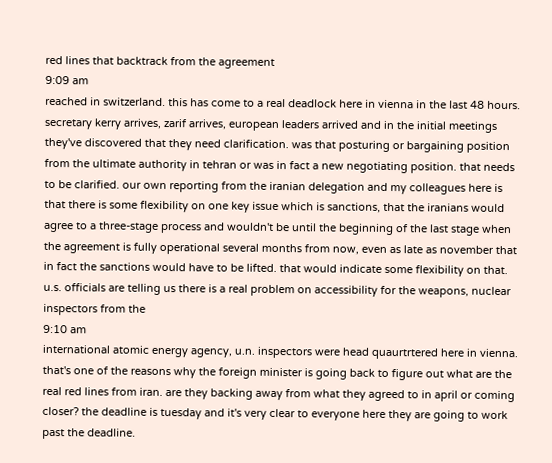red lines that backtrack from the agreement
9:09 am
reached in switzerland. this has come to a real deadlock here in vienna in the last 48 hours. secretary kerry arrives, zarif arrives, european leaders arrived and in the initial meetings they've discovered that they need clarification. was that posturing or bargaining position from the ultimate authority in tehran or was in fact a new negotiating position. that needs to be clarified. our own reporting from the iranian delegation and my colleagues here is that there is some flexibility on one key issue which is sanctions, that the iranians would agree to a three-stage process and wouldn't be until the beginning of the last stage when the agreement is fully operational several months from now, even as late as november that in fact the sanctions would have to be lifted. that would indicate some flexibility on that. u.s. officials are telling us there is a real problem on accessibility for the weapons, nuclear inspectors from the
9:10 am
international atomic energy agency, u.n. inspectors were head quaurtrtered here in vienna. that's one of the reasons why the foreign minister is going back to figure out what are the real red lines from iran. are they backing away from what they agreed to in april or coming closer? the deadline is tuesday and it's very clear to everyone here they are going to work past the deadline.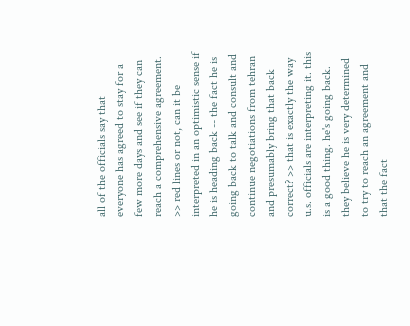all of the officials say that everyone has agreed to stay for a few more days and see if they can reach a comprehensive agreement. >> red lines or not, can it be interpreted in an optimistic sense if he is heading back -- the fact he is going back to talk and consult and continue negotiations from tehran and presumably bring that back correct? >> that is exactly the way u.s. officials are interpreting it. this is a good thing. he's going back. they believe he is very determined to try to reach an agreement and that the fact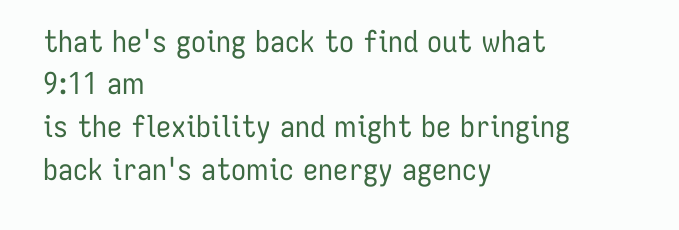that he's going back to find out what
9:11 am
is the flexibility and might be bringing back iran's atomic energy agency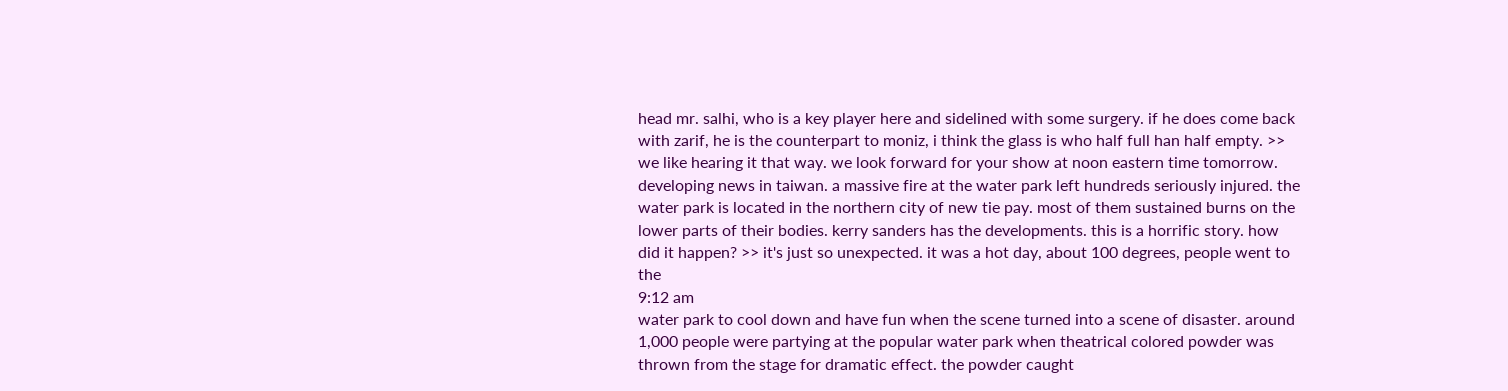head mr. salhi, who is a key player here and sidelined with some surgery. if he does come back with zarif, he is the counterpart to moniz, i think the glass is who half full han half empty. >> we like hearing it that way. we look forward for your show at noon eastern time tomorrow. developing news in taiwan. a massive fire at the water park left hundreds seriously injured. the water park is located in the northern city of new tie pay. most of them sustained burns on the lower parts of their bodies. kerry sanders has the developments. this is a horrific story. how did it happen? >> it's just so unexpected. it was a hot day, about 100 degrees, people went to the
9:12 am
water park to cool down and have fun when the scene turned into a scene of disaster. around 1,000 people were partying at the popular water park when theatrical colored powder was thrown from the stage for dramatic effect. the powder caught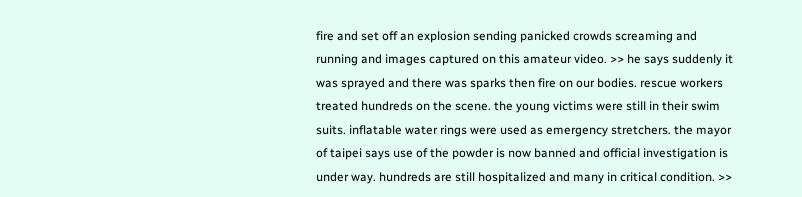fire and set off an explosion sending panicked crowds screaming and running and images captured on this amateur video. >> he says suddenly it was sprayed and there was sparks then fire on our bodies. rescue workers treated hundreds on the scene. the young victims were still in their swim suits. inflatable water rings were used as emergency stretchers. the mayor of taipei says use of the powder is now banned and official investigation is under way. hundreds are still hospitalized and many in critical condition. >>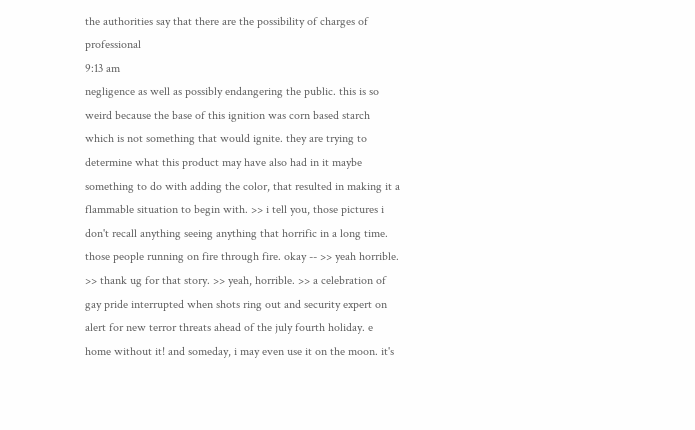the authorities say that there are the possibility of charges of professional
9:13 am
negligence as well as possibly endangering the public. this is so weird because the base of this ignition was corn based starch which is not something that would ignite. they are trying to determine what this product may have also had in it maybe something to do with adding the color, that resulted in making it a flammable situation to begin with. >> i tell you, those pictures i don't recall anything seeing anything that horrific in a long time. those people running on fire through fire. okay -- >> yeah horrible. >> thank ug for that story. >> yeah, horrible. >> a celebration of gay pride interrupted when shots ring out and security expert on alert for new terror threats ahead of the july fourth holiday. e home without it! and someday, i may even use it on the moon. it's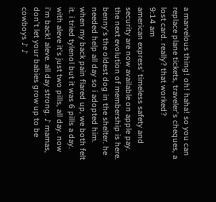a marvelous thing! oh! haha! so you can replace plane tickets, traveler's cheques, a lost card. really? that worked?
9:14 am
american express' timeless safety and security are now available on apple pay. the next evolution of membership is here. benny's the oldest dog in the shelter. he needed help all day so i adopted him. when my back pain flared up, we both felt it. i tried tylenol but it was 6 pills a day. with aleve it's just two pills, all day. now i'm back! aleve. all day strong. ♪ mamas, don't let your babies grow up to be cowboys ♪ ♪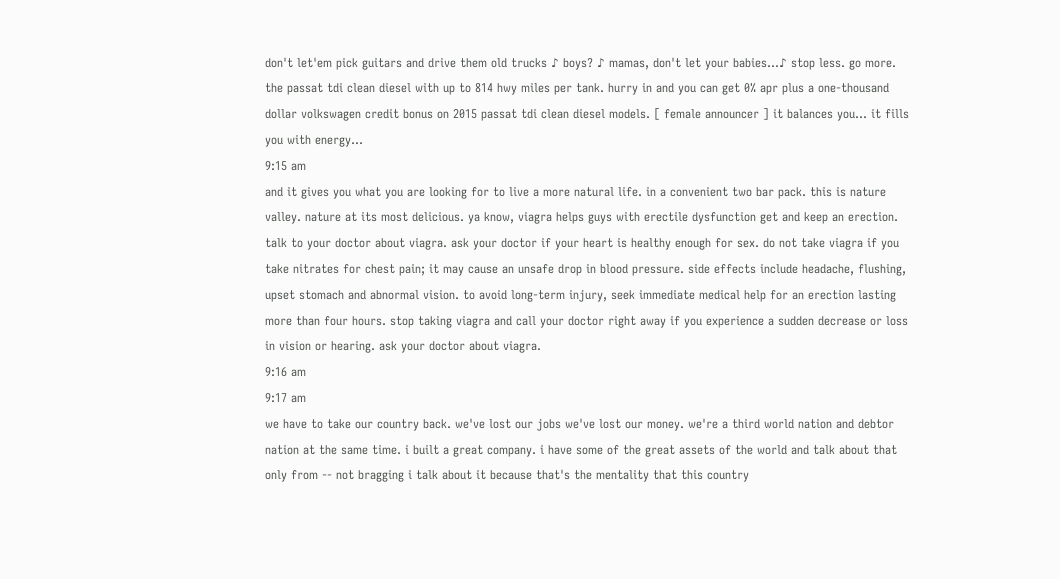don't let'em pick guitars and drive them old trucks ♪ boys? ♪ mamas, don't let your babies...♪ stop less. go more. the passat tdi clean diesel with up to 814 hwy miles per tank. hurry in and you can get 0% apr plus a one-thousand dollar volkswagen credit bonus on 2015 passat tdi clean diesel models. [ female announcer ] it balances you... it fills you with energy...
9:15 am
and it gives you what you are looking for to live a more natural life. in a convenient two bar pack. this is nature valley. nature at its most delicious. ya know, viagra helps guys with erectile dysfunction get and keep an erection. talk to your doctor about viagra. ask your doctor if your heart is healthy enough for sex. do not take viagra if you take nitrates for chest pain; it may cause an unsafe drop in blood pressure. side effects include headache, flushing, upset stomach and abnormal vision. to avoid long-term injury, seek immediate medical help for an erection lasting more than four hours. stop taking viagra and call your doctor right away if you experience a sudden decrease or loss in vision or hearing. ask your doctor about viagra.
9:16 am
9:17 am
we have to take our country back. we've lost our jobs we've lost our money. we're a third world nation and debtor nation at the same time. i built a great company. i have some of the great assets of the world and talk about that only from -- not bragging i talk about it because that's the mentality that this country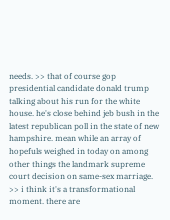needs. >> that of course gop presidential candidate donald trump talking about his run for the white house. he's close behind jeb bush in the latest republican poll in the state of new hampshire. mean while an array of hopefuls weighed in today on among other things the landmark supreme court decision on same-sex marriage. >> i think it's a transformational moment. there are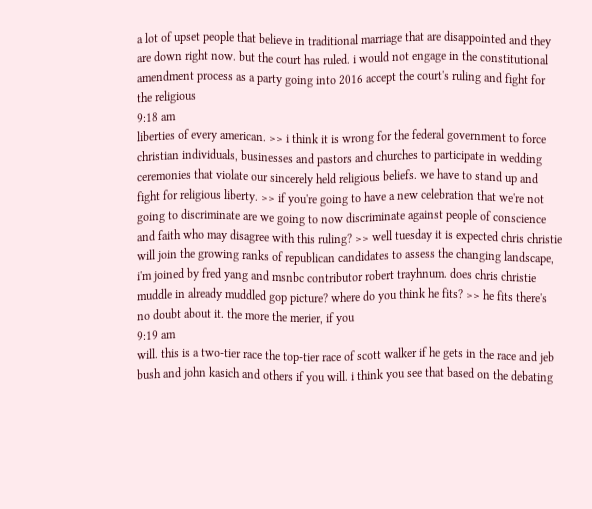a lot of upset people that believe in traditional marriage that are disappointed and they are down right now. but the court has ruled. i would not engage in the constitutional amendment process as a party going into 2016 accept the court's ruling and fight for the religious
9:18 am
liberties of every american. >> i think it is wrong for the federal government to force christian individuals, businesses and pastors and churches to participate in wedding ceremonies that violate our sincerely held religious beliefs. we have to stand up and fight for religious liberty. >> if you're going to have a new celebration that we're not going to discriminate are we going to now discriminate against people of conscience and faith who may disagree with this ruling? >> well tuesday it is expected chris christie will join the growing ranks of republican candidates to assess the changing landscape, i'm joined by fred yang and msnbc contributor robert trayhnum. does chris christie muddle in already muddled gop picture? where do you think he fits? >> he fits there's no doubt about it. the more the merier, if you
9:19 am
will. this is a two-tier race the top-tier race of scott walker if he gets in the race and jeb bush and john kasich and others if you will. i think you see that based on the debating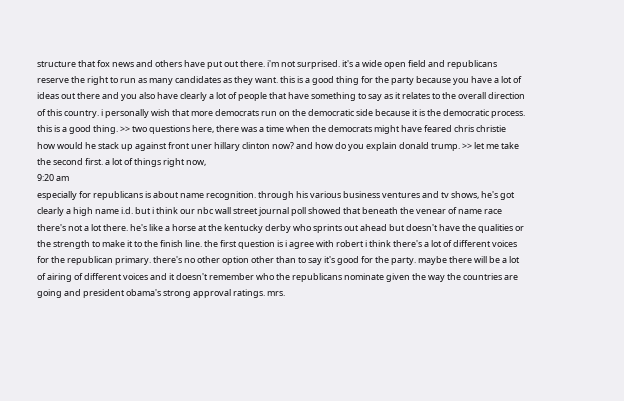structure that fox news and others have put out there. i'm not surprised. it's a wide open field and republicans reserve the right to run as many candidates as they want. this is a good thing for the party because you have a lot of ideas out there and you also have clearly a lot of people that have something to say as it relates to the overall direction of this country. i personally wish that more democrats run on the democratic side because it is the democratic process. this is a good thing. >> two questions here, there was a time when the democrats might have feared chris christie how would he stack up against front uner hillary clinton now? and how do you explain donald trump. >> let me take the second first. a lot of things right now,
9:20 am
especially for republicans is about name recognition. through his various business ventures and tv shows, he's got clearly a high name i.d. but i think our nbc wall street journal poll showed that beneath the venear of name race there's not a lot there. he's like a horse at the kentucky derby who sprints out ahead but doesn't have the qualities or the strength to make it to the finish line. the first question is i agree with robert i think there's a lot of different voices for the republican primary. there's no other option other than to say it's good for the party. maybe there will be a lot of airing of different voices and it doesn't remember who the republicans nominate given the way the countries are going and president obama's strong approval ratings. mrs.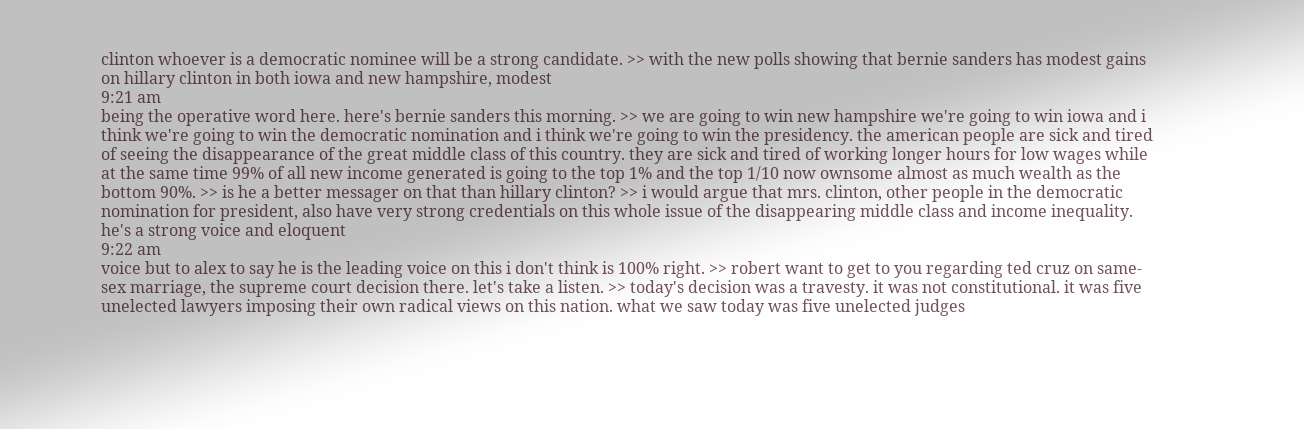clinton whoever is a democratic nominee will be a strong candidate. >> with the new polls showing that bernie sanders has modest gains on hillary clinton in both iowa and new hampshire, modest
9:21 am
being the operative word here. here's bernie sanders this morning. >> we are going to win new hampshire we're going to win iowa and i think we're going to win the democratic nomination and i think we're going to win the presidency. the american people are sick and tired of seeing the disappearance of the great middle class of this country. they are sick and tired of working longer hours for low wages while at the same time 99% of all new income generated is going to the top 1% and the top 1/10 now ownsome almost as much wealth as the bottom 90%. >> is he a better messager on that than hillary clinton? >> i would argue that mrs. clinton, other people in the democratic nomination for president, also have very strong credentials on this whole issue of the disappearing middle class and income inequality. he's a strong voice and eloquent
9:22 am
voice but to alex to say he is the leading voice on this i don't think is 100% right. >> robert want to get to you regarding ted cruz on same-sex marriage, the supreme court decision there. let's take a listen. >> today's decision was a travesty. it was not constitutional. it was five unelected lawyers imposing their own radical views on this nation. what we saw today was five unelected judges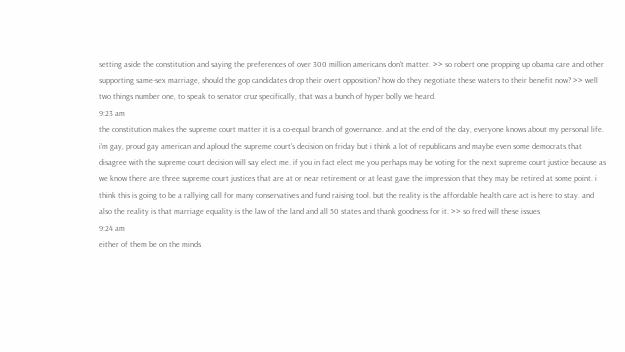setting aside the constitution and saying the preferences of over 300 million americans don't matter. >> so robert one propping up obama care and other supporting same-sex marriage, should the gop candidates drop their overt opposition? how do they negotiate these waters to their benefit now? >> well two things number one, to speak to senator cruz specifically, that was a bunch of hyper bolly we heard.
9:23 am
the constitution makes the supreme court matter it is a co-equal branch of governance. and at the end of the day, everyone knows about my personal life. i'm gay, proud gay american and aploud the supreme court's decision on friday but i think a lot of republicans and maybe even some democrats that disagree with the supreme court decision will say elect me. if you in fact elect me you perhaps may be voting for the next supreme court justice because as we know there are three supreme court justices that are at or near retirement or at least gave the impression that they may be retired at some point. i think this is going to be a rallying call for many conservatives and fund raising tool. but the reality is the affordable health care act is here to stay. and also the reality is that marriage equality is the law of the land and all 50 states and thank goodness for it. >> so fred will these issues
9:24 am
either of them be on the minds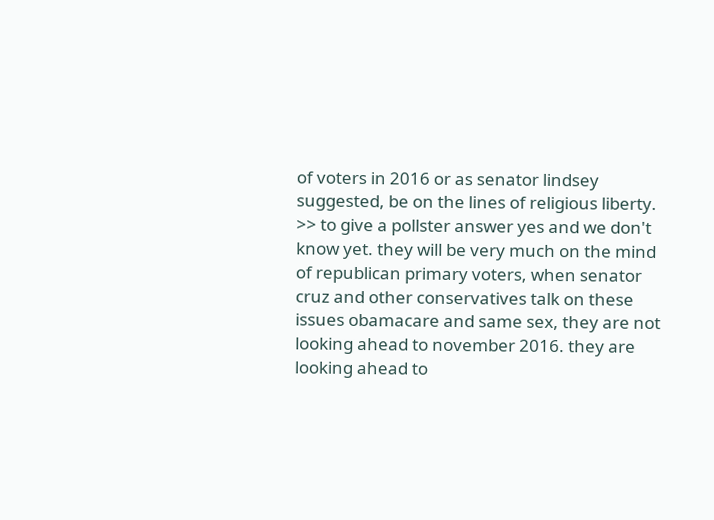of voters in 2016 or as senator lindsey suggested, be on the lines of religious liberty. >> to give a pollster answer yes and we don't know yet. they will be very much on the mind of republican primary voters, when senator cruz and other conservatives talk on these issues obamacare and same sex, they are not looking ahead to november 2016. they are looking ahead to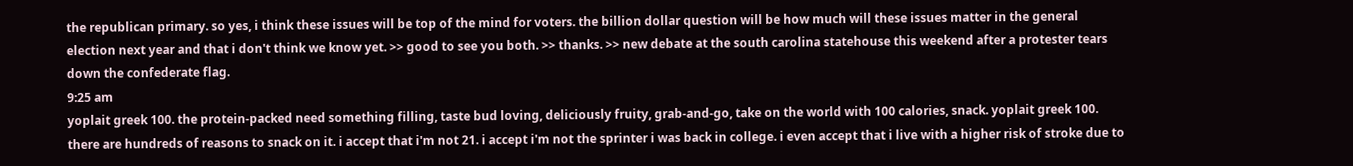the republican primary. so yes, i think these issues will be top of the mind for voters. the billion dollar question will be how much will these issues matter in the general election next year and that i don't think we know yet. >> good to see you both. >> thanks. >> new debate at the south carolina statehouse this weekend after a protester tears down the confederate flag.
9:25 am
yoplait greek 100. the protein-packed need something filling, taste bud loving, deliciously fruity, grab-and-go, take on the world with 100 calories, snack. yoplait greek 100. there are hundreds of reasons to snack on it. i accept that i'm not 21. i accept i'm not the sprinter i was back in college. i even accept that i live with a higher risk of stroke due to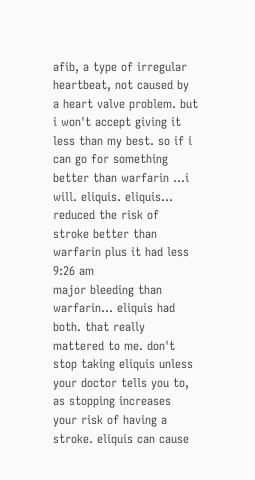afib, a type of irregular heartbeat, not caused by a heart valve problem. but i won't accept giving it less than my best. so if i can go for something better than warfarin ...i will. eliquis. eliquis... reduced the risk of stroke better than warfarin plus it had less
9:26 am
major bleeding than warfarin... eliquis had both. that really mattered to me. don't stop taking eliquis unless your doctor tells you to, as stopping increases your risk of having a stroke. eliquis can cause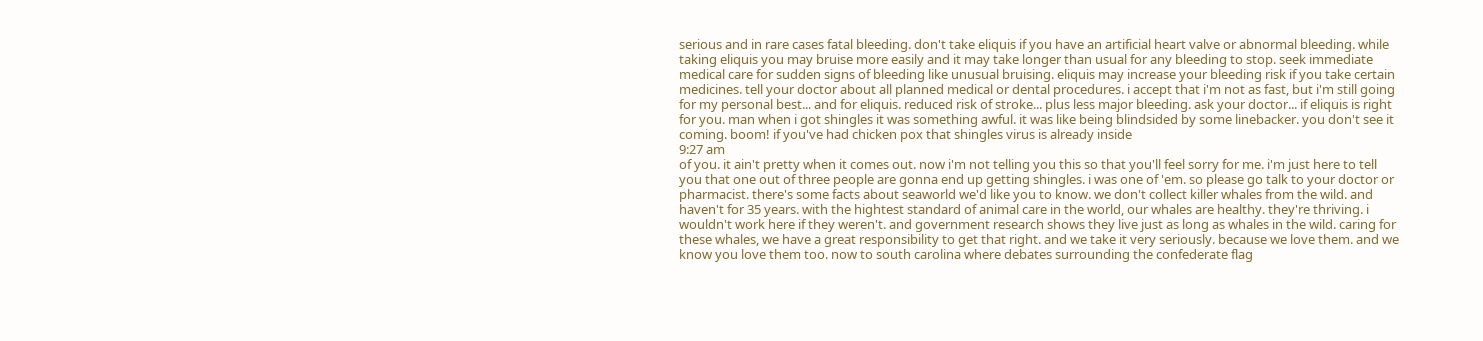serious and in rare cases fatal bleeding. don't take eliquis if you have an artificial heart valve or abnormal bleeding. while taking eliquis you may bruise more easily and it may take longer than usual for any bleeding to stop. seek immediate medical care for sudden signs of bleeding like unusual bruising. eliquis may increase your bleeding risk if you take certain medicines. tell your doctor about all planned medical or dental procedures. i accept that i'm not as fast, but i'm still going for my personal best... and for eliquis. reduced risk of stroke... plus less major bleeding. ask your doctor... if eliquis is right for you. man when i got shingles it was something awful. it was like being blindsided by some linebacker. you don't see it coming. boom! if you've had chicken pox that shingles virus is already inside
9:27 am
of you. it ain't pretty when it comes out. now i'm not telling you this so that you'll feel sorry for me. i'm just here to tell you that one out of three people are gonna end up getting shingles. i was one of 'em. so please go talk to your doctor or pharmacist. there's some facts about seaworld we'd like you to know. we don't collect killer whales from the wild. and haven't for 35 years. with the hightest standard of animal care in the world, our whales are healthy. they're thriving. i wouldn't work here if they weren't. and government research shows they live just as long as whales in the wild. caring for these whales, we have a great responsibility to get that right. and we take it very seriously. because we love them. and we know you love them too. now to south carolina where debates surrounding the confederate flag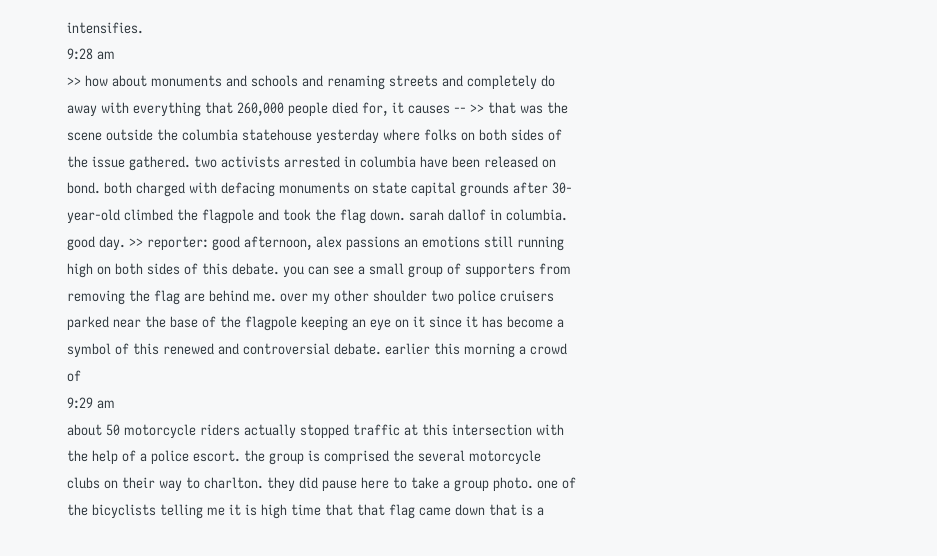intensifies.
9:28 am
>> how about monuments and schools and renaming streets and completely do away with everything that 260,000 people died for, it causes -- >> that was the scene outside the columbia statehouse yesterday where folks on both sides of the issue gathered. two activists arrested in columbia have been released on bond. both charged with defacing monuments on state capital grounds after 30-year-old climbed the flagpole and took the flag down. sarah dallof in columbia. good day. >> reporter: good afternoon, alex passions an emotions still running high on both sides of this debate. you can see a small group of supporters from removing the flag are behind me. over my other shoulder two police cruisers parked near the base of the flagpole keeping an eye on it since it has become a symbol of this renewed and controversial debate. earlier this morning a crowd of
9:29 am
about 50 motorcycle riders actually stopped traffic at this intersection with the help of a police escort. the group is comprised the several motorcycle clubs on their way to charlton. they did pause here to take a group photo. one of the bicyclists telling me it is high time that that flag came down that is a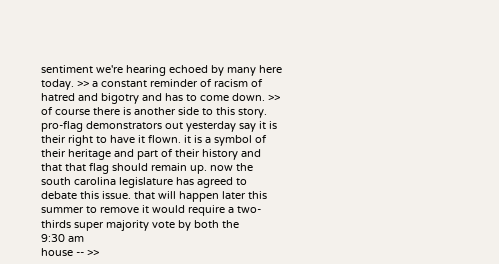sentiment we're hearing echoed by many here today. >> a constant reminder of racism of hatred and bigotry and has to come down. >> of course there is another side to this story. pro-flag demonstrators out yesterday say it is their right to have it flown. it is a symbol of their heritage and part of their history and that that flag should remain up. now the south carolina legislature has agreed to debate this issue. that will happen later this summer to remove it would require a two-thirds super majority vote by both the
9:30 am
house -- >>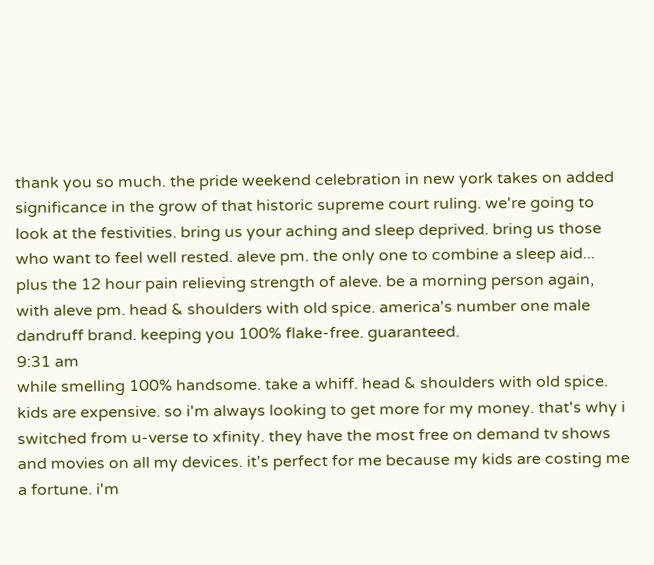thank you so much. the pride weekend celebration in new york takes on added significance in the grow of that historic supreme court ruling. we're going to look at the festivities. bring us your aching and sleep deprived. bring us those who want to feel well rested. aleve pm. the only one to combine a sleep aid... plus the 12 hour pain relieving strength of aleve. be a morning person again, with aleve pm. head & shoulders with old spice. america's number one male dandruff brand. keeping you 100% flake-free. guaranteed.
9:31 am
while smelling 100% handsome. take a whiff. head & shoulders with old spice. kids are expensive. so i'm always looking to get more for my money. that's why i switched from u-verse to xfinity. they have the most free on demand tv shows and movies on all my devices. it's perfect for me because my kids are costing me a fortune. i'm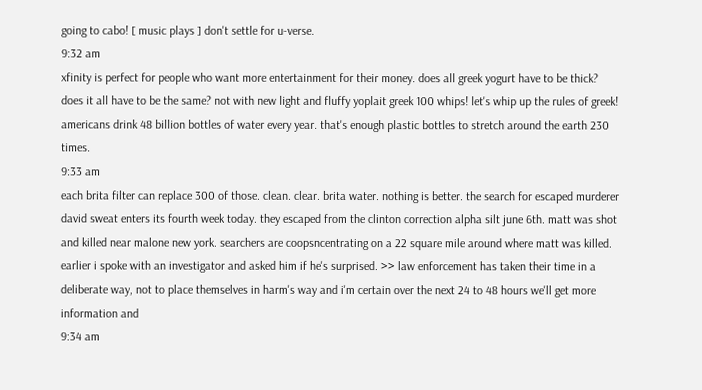going to cabo! [ music plays ] don't settle for u-verse.
9:32 am
xfinity is perfect for people who want more entertainment for their money. does all greek yogurt have to be thick? does it all have to be the same? not with new light and fluffy yoplait greek 100 whips! let's whip up the rules of greek! americans drink 48 billion bottles of water every year. that's enough plastic bottles to stretch around the earth 230 times.
9:33 am
each brita filter can replace 300 of those. clean. clear. brita water. nothing is better. the search for escaped murderer david sweat enters its fourth week today. they escaped from the clinton correction alpha silt june 6th. matt was shot and killed near malone new york. searchers are coopsncentrating on a 22 square mile around where matt was killed. earlier i spoke with an investigator and asked him if he's surprised. >> law enforcement has taken their time in a deliberate way, not to place themselves in harm's way and i'm certain over the next 24 to 48 hours we'll get more information and
9:34 am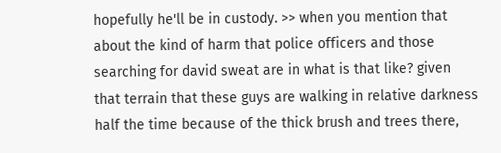hopefully he'll be in custody. >> when you mention that about the kind of harm that police officers and those searching for david sweat are in what is that like? given that terrain that these guys are walking in relative darkness half the time because of the thick brush and trees there,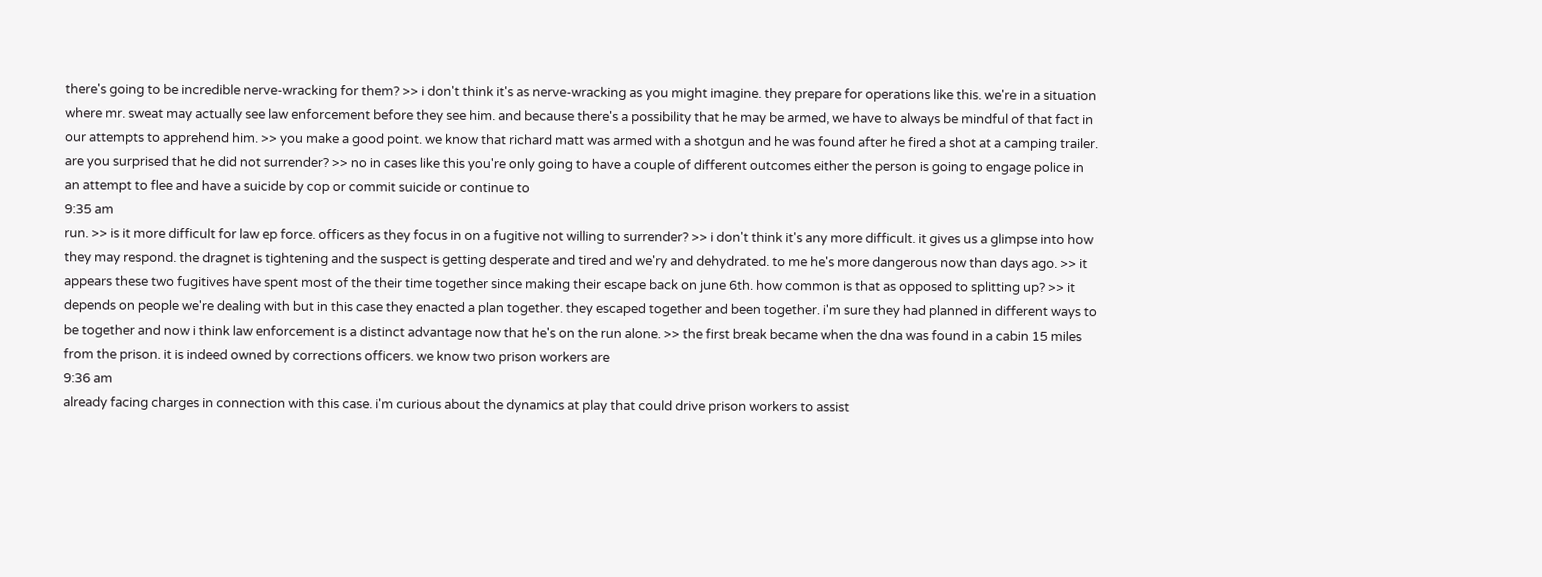there's going to be incredible nerve-wracking for them? >> i don't think it's as nerve-wracking as you might imagine. they prepare for operations like this. we're in a situation where mr. sweat may actually see law enforcement before they see him. and because there's a possibility that he may be armed, we have to always be mindful of that fact in our attempts to apprehend him. >> you make a good point. we know that richard matt was armed with a shotgun and he was found after he fired a shot at a camping trailer. are you surprised that he did not surrender? >> no in cases like this you're only going to have a couple of different outcomes either the person is going to engage police in an attempt to flee and have a suicide by cop or commit suicide or continue to
9:35 am
run. >> is it more difficult for law ep force. officers as they focus in on a fugitive not willing to surrender? >> i don't think it's any more difficult. it gives us a glimpse into how they may respond. the dragnet is tightening and the suspect is getting desperate and tired and we'ry and dehydrated. to me he's more dangerous now than days ago. >> it appears these two fugitives have spent most of the their time together since making their escape back on june 6th. how common is that as opposed to splitting up? >> it depends on people we're dealing with but in this case they enacted a plan together. they escaped together and been together. i'm sure they had planned in different ways to be together and now i think law enforcement is a distinct advantage now that he's on the run alone. >> the first break became when the dna was found in a cabin 15 miles from the prison. it is indeed owned by corrections officers. we know two prison workers are
9:36 am
already facing charges in connection with this case. i'm curious about the dynamics at play that could drive prison workers to assist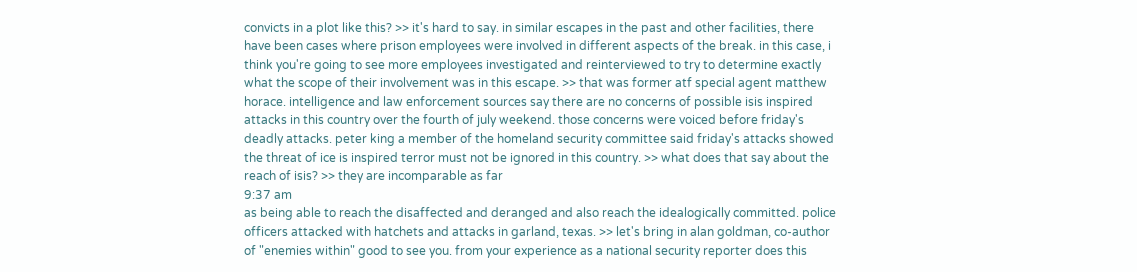convicts in a plot like this? >> it's hard to say. in similar escapes in the past and other facilities, there have been cases where prison employees were involved in different aspects of the break. in this case, i think you're going to see more employees investigated and reinterviewed to try to determine exactly what the scope of their involvement was in this escape. >> that was former atf special agent matthew horace. intelligence and law enforcement sources say there are no concerns of possible isis inspired attacks in this country over the fourth of july weekend. those concerns were voiced before friday's deadly attacks. peter king a member of the homeland security committee said friday's attacks showed the threat of ice is inspired terror must not be ignored in this country. >> what does that say about the reach of isis? >> they are incomparable as far
9:37 am
as being able to reach the disaffected and deranged and also reach the idealogically committed. police officers attacked with hatchets and attacks in garland, texas. >> let's bring in alan goldman, co-author of "enemies within" good to see you. from your experience as a national security reporter does this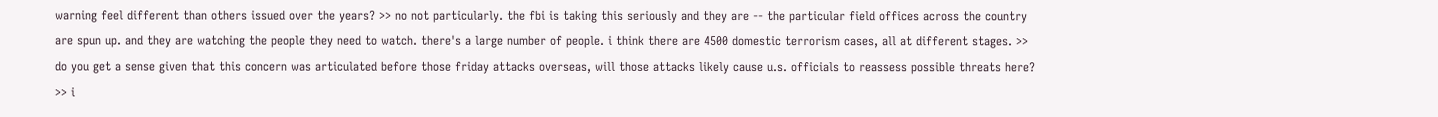warning feel different than others issued over the years? >> no not particularly. the fbi is taking this seriously and they are -- the particular field offices across the country are spun up. and they are watching the people they need to watch. there's a large number of people. i think there are 4500 domestic terrorism cases, all at different stages. >> do you get a sense given that this concern was articulated before those friday attacks overseas, will those attacks likely cause u.s. officials to reassess possible threats here? >> i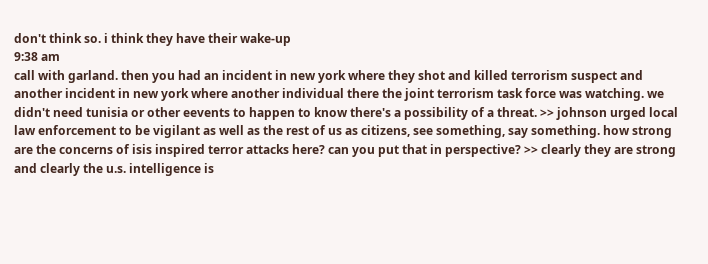don't think so. i think they have their wake-up
9:38 am
call with garland. then you had an incident in new york where they shot and killed terrorism suspect and another incident in new york where another individual there the joint terrorism task force was watching. we didn't need tunisia or other eevents to happen to know there's a possibility of a threat. >> johnson urged local law enforcement to be vigilant as well as the rest of us as citizens, see something, say something. how strong are the concerns of isis inspired terror attacks here? can you put that in perspective? >> clearly they are strong and clearly the u.s. intelligence is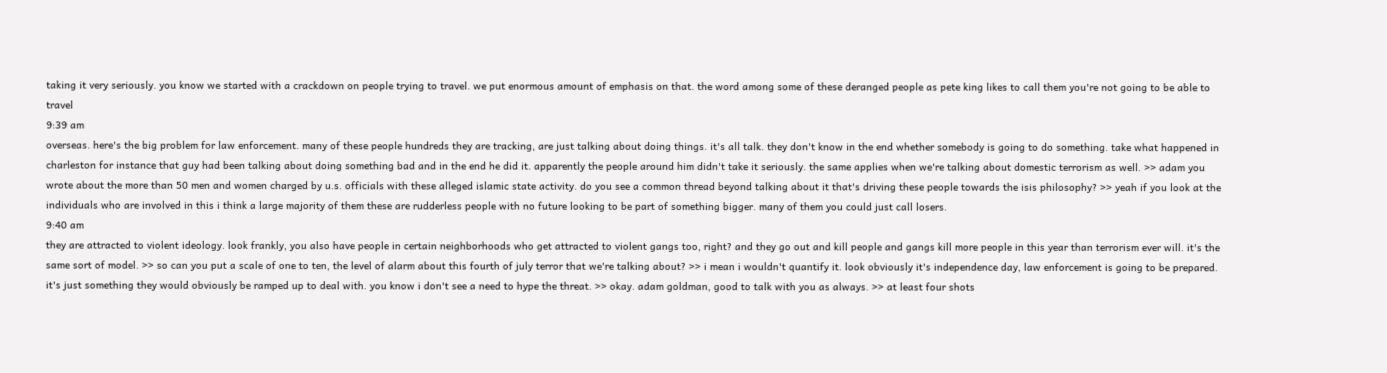taking it very seriously. you know we started with a crackdown on people trying to travel. we put enormous amount of emphasis on that. the word among some of these deranged people as pete king likes to call them you're not going to be able to travel
9:39 am
overseas. here's the big problem for law enforcement. many of these people hundreds they are tracking, are just talking about doing things. it's all talk. they don't know in the end whether somebody is going to do something. take what happened in charleston for instance that guy had been talking about doing something bad and in the end he did it. apparently the people around him didn't take it seriously. the same applies when we're talking about domestic terrorism as well. >> adam you wrote about the more than 50 men and women charged by u.s. officials with these alleged islamic state activity. do you see a common thread beyond talking about it that's driving these people towards the isis philosophy? >> yeah if you look at the individuals who are involved in this i think a large majority of them these are rudderless people with no future looking to be part of something bigger. many of them you could just call losers.
9:40 am
they are attracted to violent ideology. look frankly, you also have people in certain neighborhoods who get attracted to violent gangs too, right? and they go out and kill people and gangs kill more people in this year than terrorism ever will. it's the same sort of model. >> so can you put a scale of one to ten, the level of alarm about this fourth of july terror that we're talking about? >> i mean i wouldn't quantify it. look obviously it's independence day, law enforcement is going to be prepared. it's just something they would obviously be ramped up to deal with. you know i don't see a need to hype the threat. >> okay. adam goldman, good to talk with you as always. >> at least four shots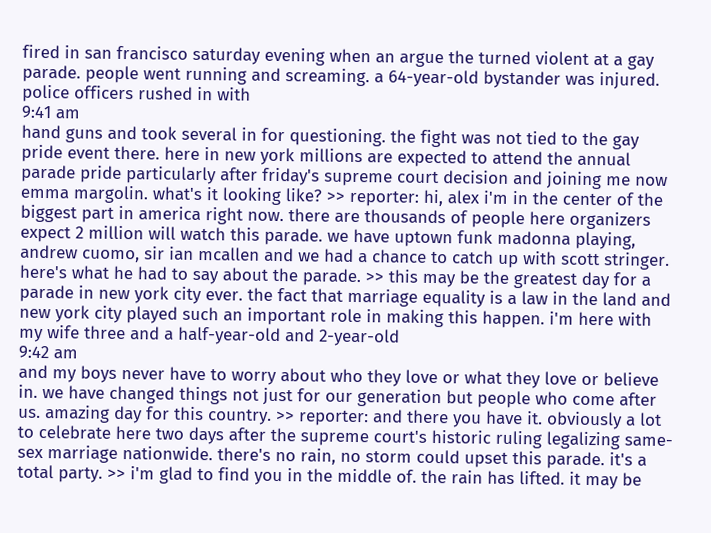fired in san francisco saturday evening when an argue the turned violent at a gay parade. people went running and screaming. a 64-year-old bystander was injured. police officers rushed in with
9:41 am
hand guns and took several in for questioning. the fight was not tied to the gay pride event there. here in new york millions are expected to attend the annual parade pride particularly after friday's supreme court decision and joining me now emma margolin. what's it looking like? >> reporter: hi, alex i'm in the center of the biggest part in america right now. there are thousands of people here organizers expect 2 million will watch this parade. we have uptown funk madonna playing, andrew cuomo, sir ian mcallen and we had a chance to catch up with scott stringer. here's what he had to say about the parade. >> this may be the greatest day for a parade in new york city ever. the fact that marriage equality is a law in the land and new york city played such an important role in making this happen. i'm here with my wife three and a half-year-old and 2-year-old
9:42 am
and my boys never have to worry about who they love or what they love or believe in. we have changed things not just for our generation but people who come after us. amazing day for this country. >> reporter: and there you have it. obviously a lot to celebrate here two days after the supreme court's historic ruling legalizing same-sex marriage nationwide. there's no rain, no storm could upset this parade. it's a total party. >> i'm glad to find you in the middle of. the rain has lifted. it may be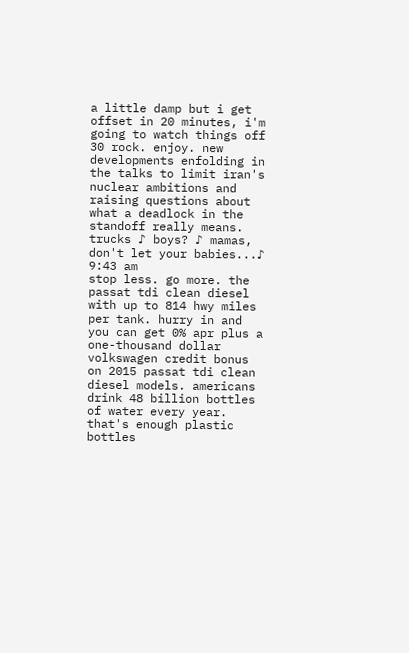a little damp but i get offset in 20 minutes, i'm going to watch things off 30 rock. enjoy. new developments enfolding in the talks to limit iran's nuclear ambitions and raising questions about what a deadlock in the standoff really means. trucks ♪ boys? ♪ mamas, don't let your babies...♪
9:43 am
stop less. go more. the passat tdi clean diesel with up to 814 hwy miles per tank. hurry in and you can get 0% apr plus a one-thousand dollar volkswagen credit bonus on 2015 passat tdi clean diesel models. americans drink 48 billion bottles of water every year. that's enough plastic bottles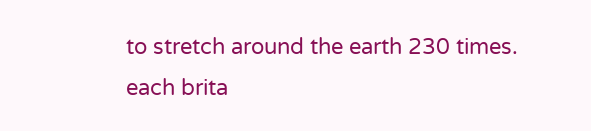to stretch around the earth 230 times. each brita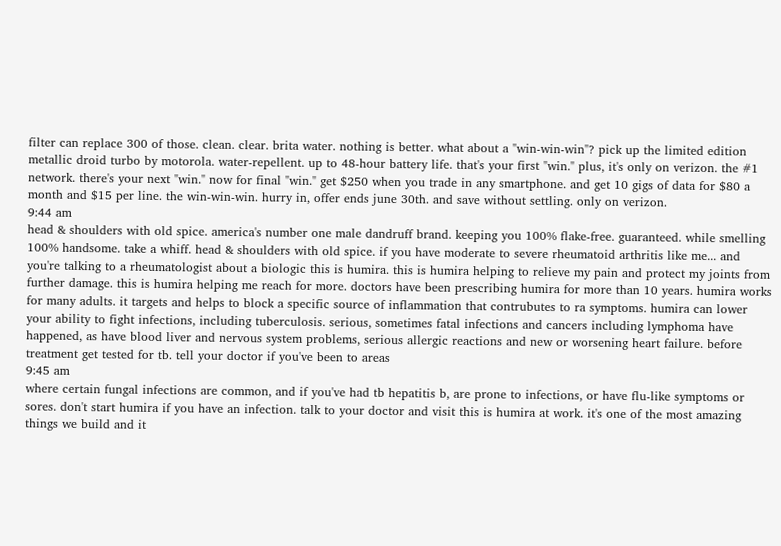filter can replace 300 of those. clean. clear. brita water. nothing is better. what about a "win-win-win"? pick up the limited edition metallic droid turbo by motorola. water-repellent. up to 48-hour battery life. that's your first "win." plus, it's only on verizon. the #1 network. there's your next "win." now for final "win." get $250 when you trade in any smartphone. and get 10 gigs of data for $80 a month and $15 per line. the win-win-win. hurry in, offer ends june 30th. and save without settling. only on verizon.
9:44 am
head & shoulders with old spice. america's number one male dandruff brand. keeping you 100% flake-free. guaranteed. while smelling 100% handsome. take a whiff. head & shoulders with old spice. if you have moderate to severe rheumatoid arthritis like me... and you're talking to a rheumatologist about a biologic this is humira. this is humira helping to relieve my pain and protect my joints from further damage. this is humira helping me reach for more. doctors have been prescribing humira for more than 10 years. humira works for many adults. it targets and helps to block a specific source of inflammation that contrubutes to ra symptoms. humira can lower your ability to fight infections, including tuberculosis. serious, sometimes fatal infections and cancers including lymphoma have happened, as have blood liver and nervous system problems, serious allergic reactions and new or worsening heart failure. before treatment get tested for tb. tell your doctor if you've been to areas
9:45 am
where certain fungal infections are common, and if you've had tb hepatitis b, are prone to infections, or have flu-like symptoms or sores. don't start humira if you have an infection. talk to your doctor and visit this is humira at work. it's one of the most amazing things we build and it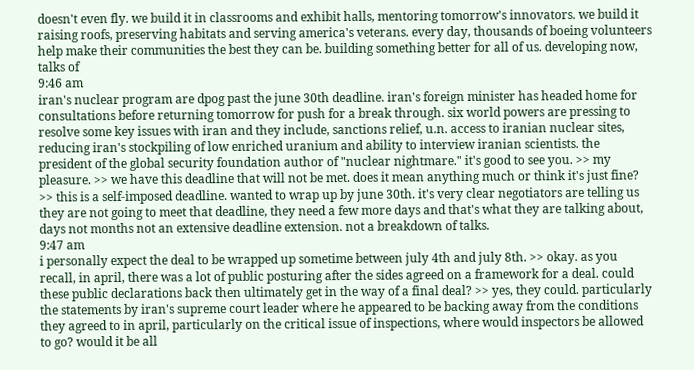doesn't even fly. we build it in classrooms and exhibit halls, mentoring tomorrow's innovators. we build it raising roofs, preserving habitats and serving america's veterans. every day, thousands of boeing volunteers help make their communities the best they can be. building something better for all of us. developing now, talks of
9:46 am
iran's nuclear program are dpog past the june 30th deadline. iran's foreign minister has headed home for consultations before returning tomorrow for push for a break through. six world powers are pressing to resolve some key issues with iran and they include, sanctions relief, u.n. access to iranian nuclear sites, reducing iran's stockpiling of low enriched uranium and ability to interview iranian scientists. the president of the global security foundation author of "nuclear nightmare." it's good to see you. >> my pleasure. >> we have this deadline that will not be met. does it mean anything much or think it's just fine? >> this is a self-imposed deadline. wanted to wrap up by june 30th. it's very clear negotiators are telling us they are not going to meet that deadline, they need a few more days and that's what they are talking about, days not months not an extensive deadline extension. not a breakdown of talks.
9:47 am
i personally expect the deal to be wrapped up sometime between july 4th and july 8th. >> okay. as you recall, in april, there was a lot of public posturing after the sides agreed on a framework for a deal. could these public declarations back then ultimately get in the way of a final deal? >> yes, they could. particularly the statements by iran's supreme court leader where he appeared to be backing away from the conditions they agreed to in april, particularly on the critical issue of inspections, where would inspectors be allowed to go? would it be all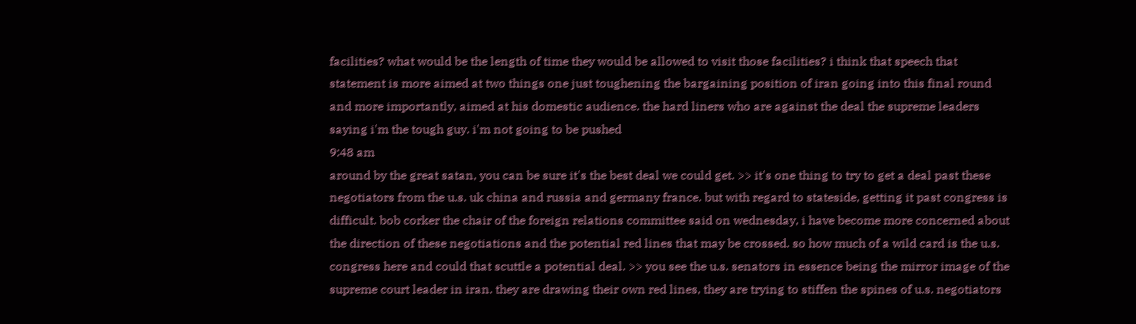facilities? what would be the length of time they would be allowed to visit those facilities? i think that speech that statement is more aimed at two things one just toughening the bargaining position of iran going into this final round and more importantly, aimed at his domestic audience. the hard liners who are against the deal the supreme leaders saying i'm the tough guy. i'm not going to be pushed
9:48 am
around by the great satan, you can be sure it's the best deal we could get. >> it's one thing to try to get a deal past these negotiators from the u.s. uk china and russia and germany france. but with regard to stateside, getting it past congress is difficult. bob corker the chair of the foreign relations committee said on wednesday, i have become more concerned about the direction of these negotiations and the potential red lines that may be crossed. so how much of a wild card is the u.s. congress here and could that scuttle a potential deal. >> you see the u.s. senators in essence being the mirror image of the supreme court leader in iran. they are drawing their own red lines, they are trying to stiffen the spines of u.s. negotiators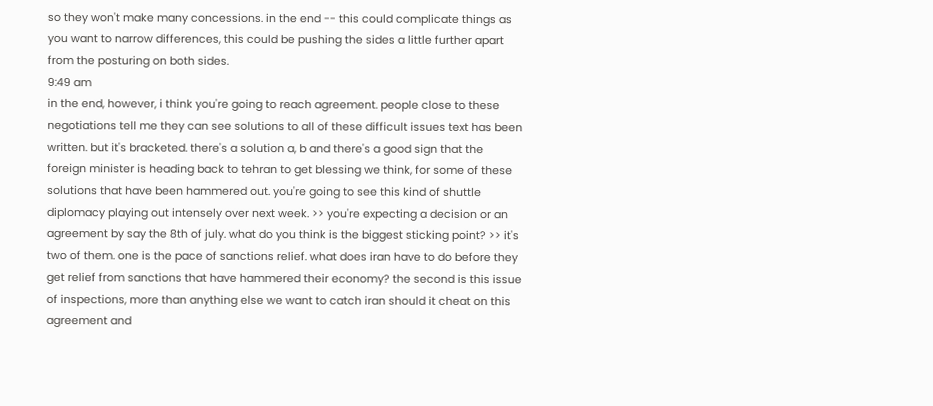so they won't make many concessions. in the end -- this could complicate things as you want to narrow differences, this could be pushing the sides a little further apart from the posturing on both sides.
9:49 am
in the end, however, i think you're going to reach agreement. people close to these negotiations tell me they can see solutions to all of these difficult issues text has been written. but it's bracketed. there's a solution a, b and there's a good sign that the foreign minister is heading back to tehran to get blessing we think, for some of these solutions that have been hammered out. you're going to see this kind of shuttle diplomacy playing out intensely over next week. >> you're expecting a decision or an agreement by say the 8th of july. what do you think is the biggest sticking point? >> it's two of them. one is the pace of sanctions relief. what does iran have to do before they get relief from sanctions that have hammered their economy? the second is this issue of inspections, more than anything else we want to catch iran should it cheat on this agreement and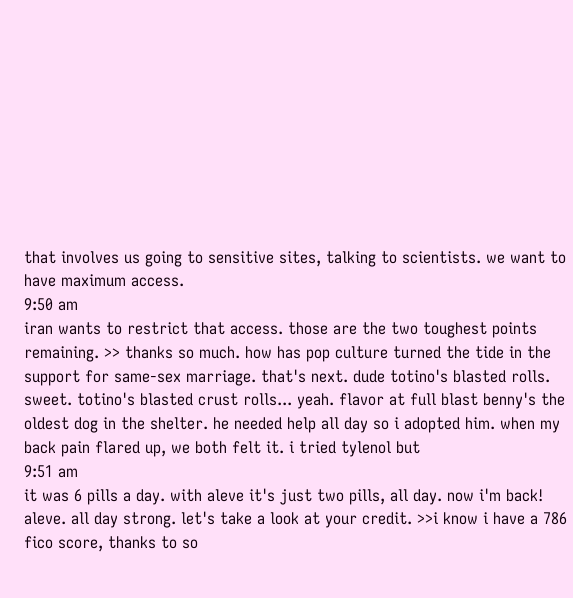that involves us going to sensitive sites, talking to scientists. we want to have maximum access.
9:50 am
iran wants to restrict that access. those are the two toughest points remaining. >> thanks so much. how has pop culture turned the tide in the support for same-sex marriage. that's next. dude totino's blasted rolls. sweet. totino's blasted crust rolls... yeah. flavor at full blast benny's the oldest dog in the shelter. he needed help all day so i adopted him. when my back pain flared up, we both felt it. i tried tylenol but
9:51 am
it was 6 pills a day. with aleve it's just two pills, all day. now i'm back! aleve. all day strong. let's take a look at your credit. >>i know i have a 786 fico score, thanks to so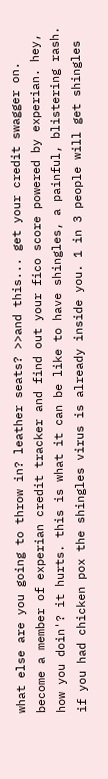what else are you going to throw in? leather seats? >>and this... get your credit swagger on. become a member of experian credit tracker and find out your fico score powered by experian. hey, how you doin'? it hurts. this is what it can be like to have shingles, a painful, blistering rash. if you had chicken pox the shingles virus is already inside you. 1 in 3 people will get shingles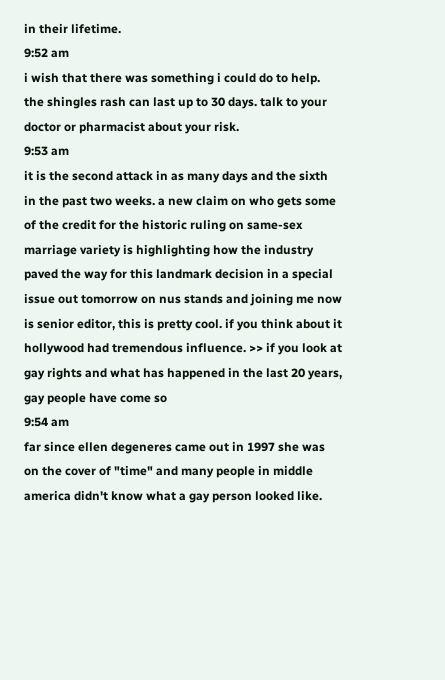in their lifetime.
9:52 am
i wish that there was something i could do to help. the shingles rash can last up to 30 days. talk to your doctor or pharmacist about your risk.
9:53 am
it is the second attack in as many days and the sixth in the past two weeks. a new claim on who gets some of the credit for the historic ruling on same-sex marriage variety is highlighting how the industry paved the way for this landmark decision in a special issue out tomorrow on nus stands and joining me now is senior editor, this is pretty cool. if you think about it hollywood had tremendous influence. >> if you look at gay rights and what has happened in the last 20 years, gay people have come so
9:54 am
far since ellen degeneres came out in 1997 she was on the cover of "time" and many people in middle america didn't know what a gay person looked like.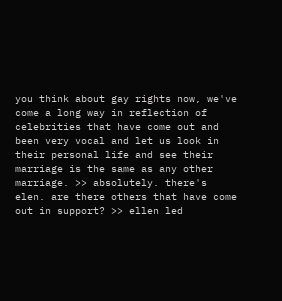you think about gay rights now, we've come a long way in reflection of celebrities that have come out and been very vocal and let us look in their personal life and see their marriage is the same as any other marriage. >> absolutely. there's elen. are there others that have come out in support? >> ellen led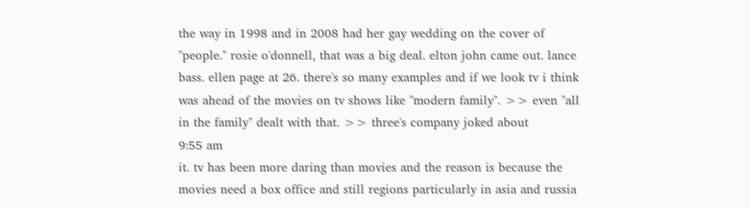the way in 1998 and in 2008 had her gay wedding on the cover of "people." rosie o'donnell, that was a big deal. elton john came out. lance bass. ellen page at 26. there's so many examples and if we look tv i think was ahead of the movies on tv shows like "modern family". >> even "all in the family" dealt with that. >> three's company joked about
9:55 am
it. tv has been more daring than movies and the reason is because the movies need a box office and still regions particularly in asia and russia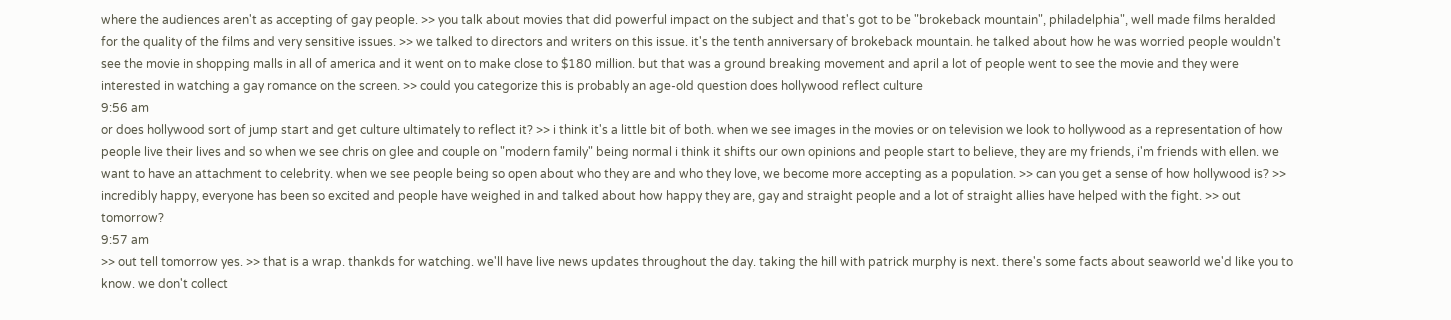where the audiences aren't as accepting of gay people. >> you talk about movies that did powerful impact on the subject and that's got to be "brokeback mountain", philadelphia", well made films heralded for the quality of the films and very sensitive issues. >> we talked to directors and writers on this issue. it's the tenth anniversary of brokeback mountain. he talked about how he was worried people wouldn't see the movie in shopping malls in all of america and it went on to make close to $180 million. but that was a ground breaking movement and april a lot of people went to see the movie and they were interested in watching a gay romance on the screen. >> could you categorize this is probably an age-old question does hollywood reflect culture
9:56 am
or does hollywood sort of jump start and get culture ultimately to reflect it? >> i think it's a little bit of both. when we see images in the movies or on television we look to hollywood as a representation of how people live their lives and so when we see chris on glee and couple on "modern family" being normal i think it shifts our own opinions and people start to believe, they are my friends, i'm friends with ellen. we want to have an attachment to celebrity. when we see people being so open about who they are and who they love, we become more accepting as a population. >> can you get a sense of how hollywood is? >> incredibly happy, everyone has been so excited and people have weighed in and talked about how happy they are, gay and straight people and a lot of straight allies have helped with the fight. >> out tomorrow?
9:57 am
>> out tell tomorrow yes. >> that is a wrap. thankds for watching. we'll have live news updates throughout the day. taking the hill with patrick murphy is next. there's some facts about seaworld we'd like you to know. we don't collect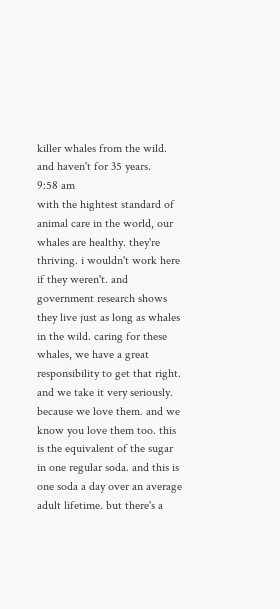killer whales from the wild. and haven't for 35 years.
9:58 am
with the hightest standard of animal care in the world, our whales are healthy. they're thriving. i wouldn't work here if they weren't. and government research shows they live just as long as whales in the wild. caring for these whales, we have a great responsibility to get that right. and we take it very seriously. because we love them. and we know you love them too. this is the equivalent of the sugar in one regular soda. and this is one soda a day over an average adult lifetime. but there's a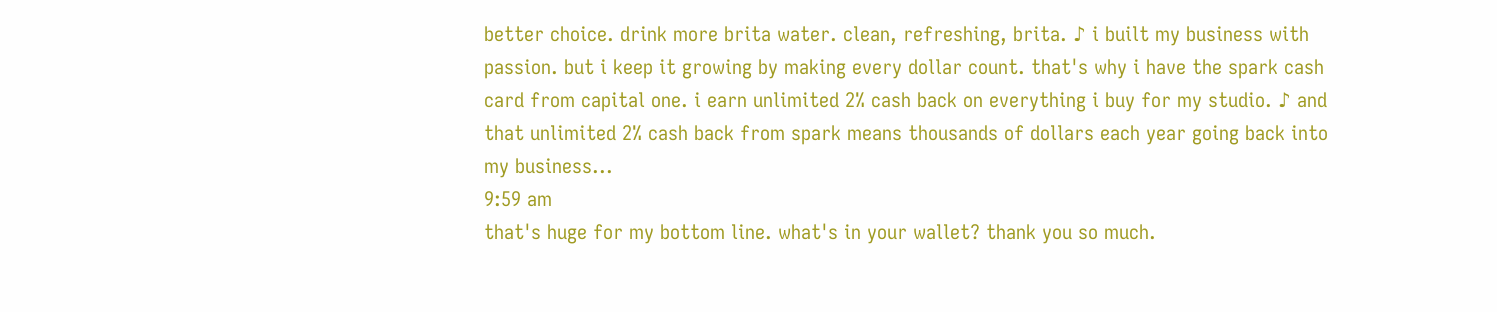better choice. drink more brita water. clean, refreshing, brita. ♪ i built my business with passion. but i keep it growing by making every dollar count. that's why i have the spark cash card from capital one. i earn unlimited 2% cash back on everything i buy for my studio. ♪ and that unlimited 2% cash back from spark means thousands of dollars each year going back into my business...
9:59 am
that's huge for my bottom line. what's in your wallet? thank you so much.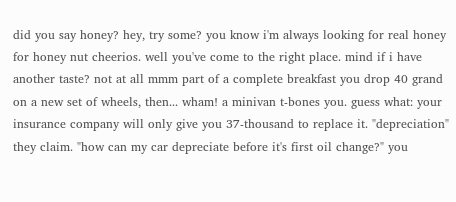did you say honey? hey, try some? you know i'm always looking for real honey for honey nut cheerios. well you've come to the right place. mind if i have another taste? not at all mmm part of a complete breakfast you drop 40 grand on a new set of wheels, then... wham! a minivan t-bones you. guess what: your insurance company will only give you 37-thousand to replace it. "depreciation" they claim. "how can my car depreciate before it's first oil change?" you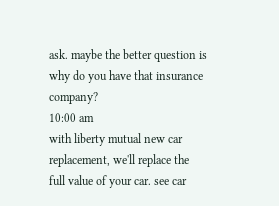ask. maybe the better question is why do you have that insurance company?
10:00 am
with liberty mutual new car replacement, we'll replace the full value of your car. see car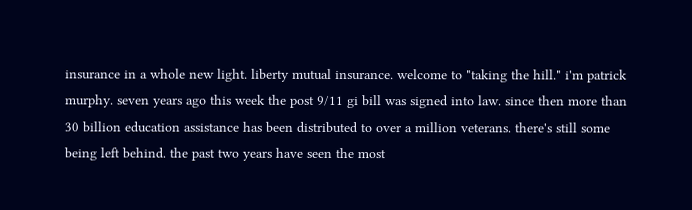insurance in a whole new light. liberty mutual insurance. welcome to "taking the hill." i'm patrick murphy. seven years ago this week the post 9/11 gi bill was signed into law. since then more than 30 billion education assistance has been distributed to over a million veterans. there's still some being left behind. the past two years have seen the most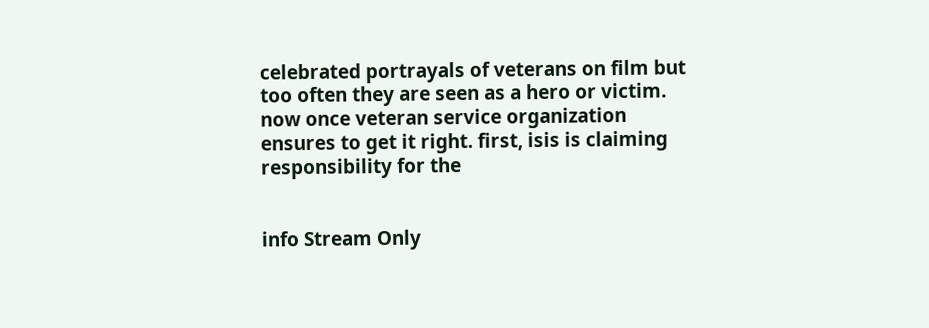celebrated portrayals of veterans on film but too often they are seen as a hero or victim. now once veteran service organization ensures to get it right. first, isis is claiming responsibility for the


info Stream Only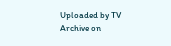Uploaded by TV Archive on